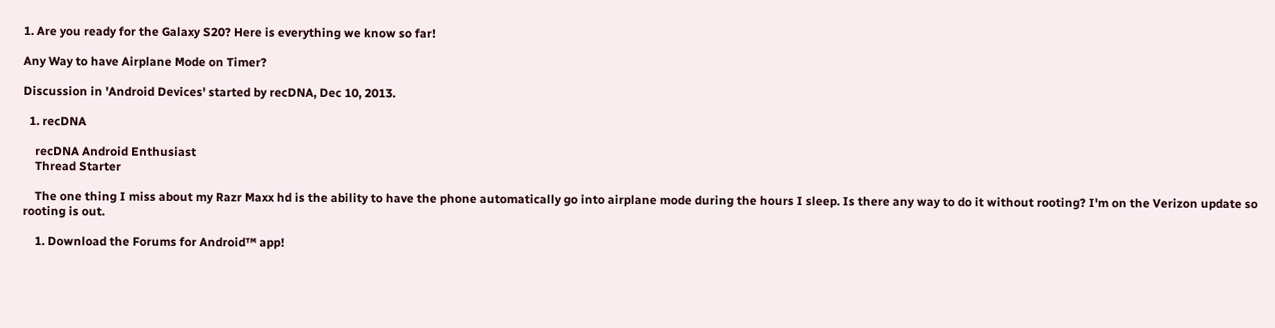1. Are you ready for the Galaxy S20? Here is everything we know so far!

Any Way to have Airplane Mode on Timer?

Discussion in 'Android Devices' started by recDNA, Dec 10, 2013.

  1. recDNA

    recDNA Android Enthusiast
    Thread Starter

    The one thing I miss about my Razr Maxx hd is the ability to have the phone automatically go into airplane mode during the hours I sleep. Is there any way to do it without rooting? I'm on the Verizon update so rooting is out.

    1. Download the Forums for Android™ app!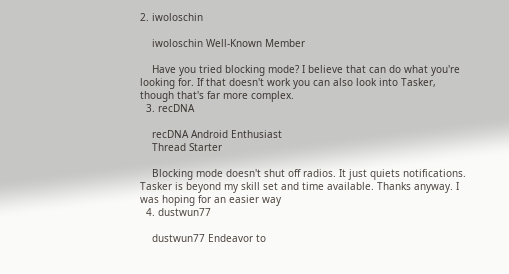2. iwoloschin

    iwoloschin Well-Known Member

    Have you tried blocking mode? I believe that can do what you're looking for. If that doesn't work you can also look into Tasker, though that's far more complex.
  3. recDNA

    recDNA Android Enthusiast
    Thread Starter

    Blocking mode doesn't shut off radios. It just quiets notifications. Tasker is beyond my skill set and time available. Thanks anyway. I was hoping for an easier way
  4. dustwun77

    dustwun77 Endeavor to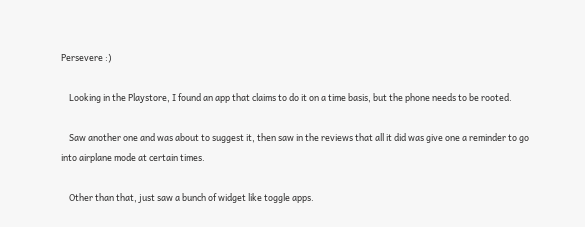Persevere :)

    Looking in the Playstore, I found an app that claims to do it on a time basis, but the phone needs to be rooted.

    Saw another one and was about to suggest it, then saw in the reviews that all it did was give one a reminder to go into airplane mode at certain times.

    Other than that, just saw a bunch of widget like toggle apps.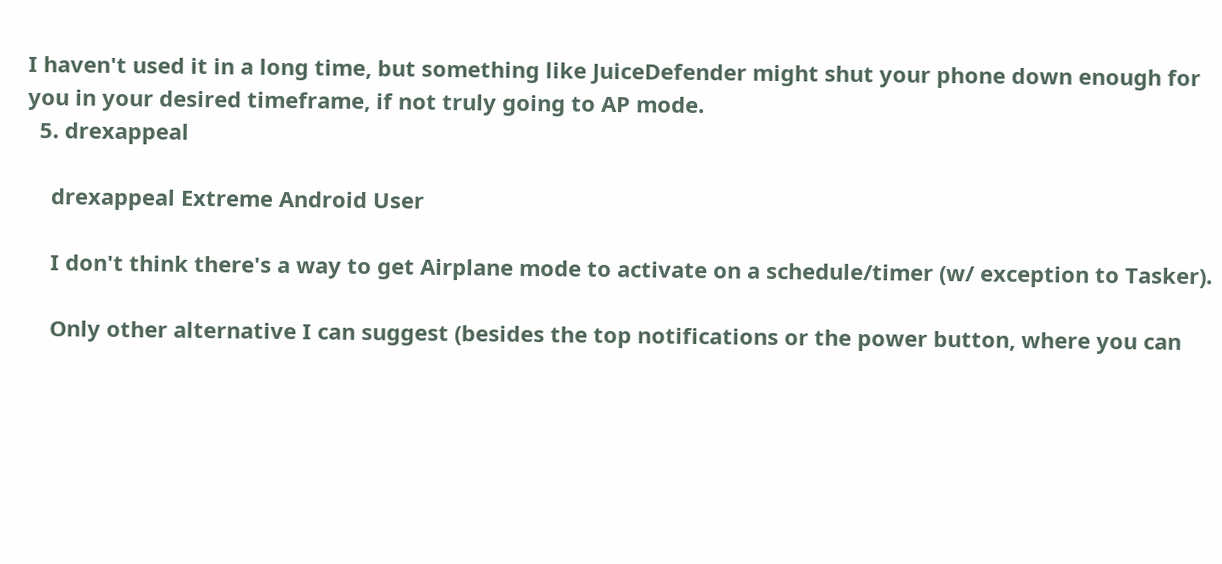I haven't used it in a long time, but something like JuiceDefender might shut your phone down enough for you in your desired timeframe, if not truly going to AP mode.
  5. drexappeal

    drexappeal Extreme Android User

    I don't think there's a way to get Airplane mode to activate on a schedule/timer (w/ exception to Tasker).

    Only other alternative I can suggest (besides the top notifications or the power button, where you can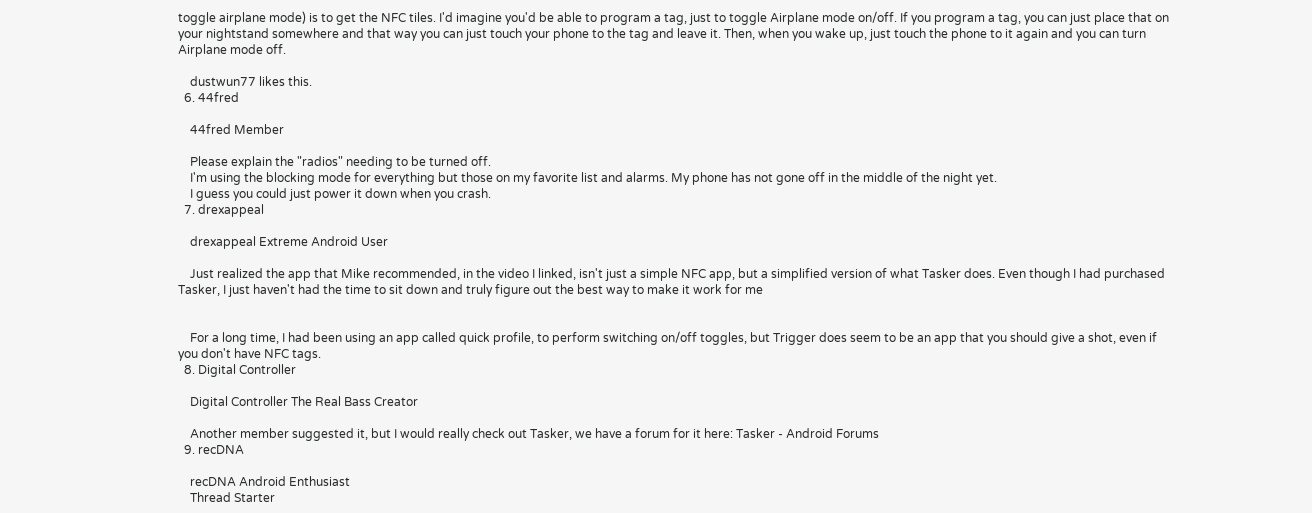toggle airplane mode) is to get the NFC tiles. I'd imagine you'd be able to program a tag, just to toggle Airplane mode on/off. If you program a tag, you can just place that on your nightstand somewhere and that way you can just touch your phone to the tag and leave it. Then, when you wake up, just touch the phone to it again and you can turn Airplane mode off.

    dustwun77 likes this.
  6. 44fred

    44fred Member

    Please explain the "radios" needing to be turned off.
    I'm using the blocking mode for everything but those on my favorite list and alarms. My phone has not gone off in the middle of the night yet.
    I guess you could just power it down when you crash.
  7. drexappeal

    drexappeal Extreme Android User

    Just realized the app that Mike recommended, in the video I linked, isn't just a simple NFC app, but a simplified version of what Tasker does. Even though I had purchased Tasker, I just haven't had the time to sit down and truly figure out the best way to make it work for me


    For a long time, I had been using an app called quick profile, to perform switching on/off toggles, but Trigger does seem to be an app that you should give a shot, even if you don't have NFC tags.
  8. Digital Controller

    Digital Controller The Real Bass Creator

    Another member suggested it, but I would really check out Tasker, we have a forum for it here: Tasker - Android Forums
  9. recDNA

    recDNA Android Enthusiast
    Thread Starter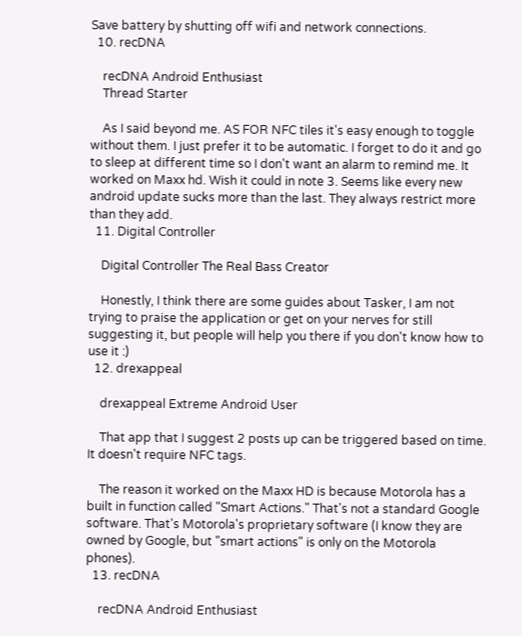Save battery by shutting off wifi and network connections.
  10. recDNA

    recDNA Android Enthusiast
    Thread Starter

    As I said beyond me. AS FOR NFC tiles it's easy enough to toggle without them. I just prefer it to be automatic. I forget to do it and go to sleep at different time so I don't want an alarm to remind me. It worked on Maxx hd. Wish it could in note 3. Seems like every new android update sucks more than the last. They always restrict more than they add.
  11. Digital Controller

    Digital Controller The Real Bass Creator

    Honestly, I think there are some guides about Tasker, I am not trying to praise the application or get on your nerves for still suggesting it, but people will help you there if you don't know how to use it :)
  12. drexappeal

    drexappeal Extreme Android User

    That app that I suggest 2 posts up can be triggered based on time. It doesn't require NFC tags.

    The reason it worked on the Maxx HD is because Motorola has a built in function called "Smart Actions." That's not a standard Google software. That's Motorola's proprietary software (I know they are owned by Google, but "smart actions" is only on the Motorola phones).
  13. recDNA

    recDNA Android Enthusiast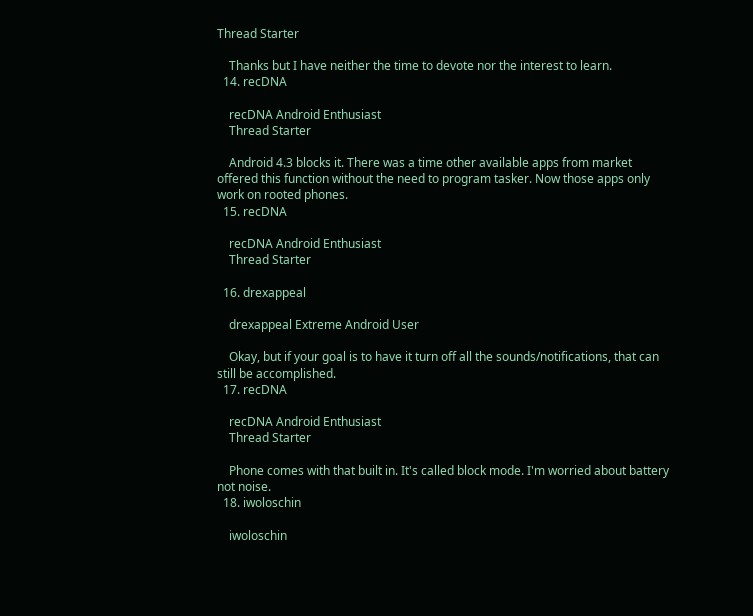Thread Starter

    Thanks but I have neither the time to devote nor the interest to learn.
  14. recDNA

    recDNA Android Enthusiast
    Thread Starter

    Android 4.3 blocks it. There was a time other available apps from market offered this function without the need to program tasker. Now those apps only work on rooted phones.
  15. recDNA

    recDNA Android Enthusiast
    Thread Starter

  16. drexappeal

    drexappeal Extreme Android User

    Okay, but if your goal is to have it turn off all the sounds/notifications, that can still be accomplished.
  17. recDNA

    recDNA Android Enthusiast
    Thread Starter

    Phone comes with that built in. It's called block mode. I'm worried about battery not noise.
  18. iwoloschin

    iwoloschin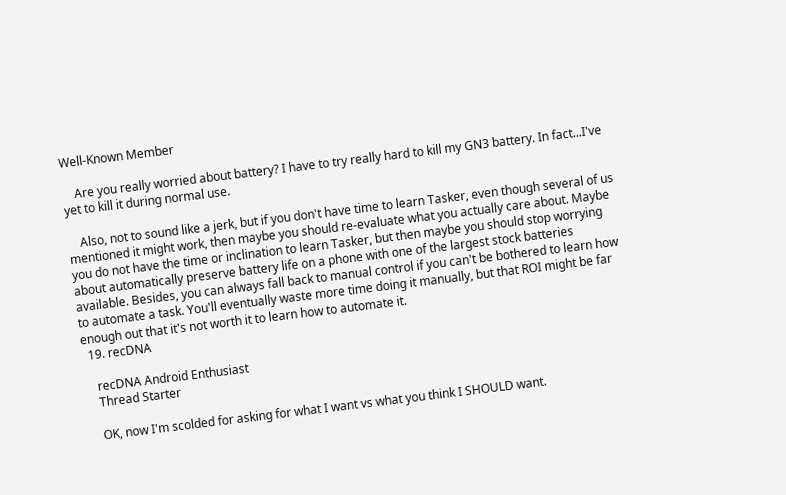Well-Known Member

    Are you really worried about battery? I have to try really hard to kill my GN3 battery. In fact...I've yet to kill it during normal use.

    Also, not to sound like a jerk, but if you don't have time to learn Tasker, even though several of us mentioned it might work, then maybe you should re-evaluate what you actually care about. Maybe you do not have the time or inclination to learn Tasker, but then maybe you should stop worrying about automatically preserve battery life on a phone with one of the largest stock batteries available. Besides, you can always fall back to manual control if you can't be bothered to learn how to automate a task. You'll eventually waste more time doing it manually, but that ROI might be far enough out that it's not worth it to learn how to automate it.
  19. recDNA

    recDNA Android Enthusiast
    Thread Starter

    OK, now I'm scolded for asking for what I want vs what you think I SHOULD want.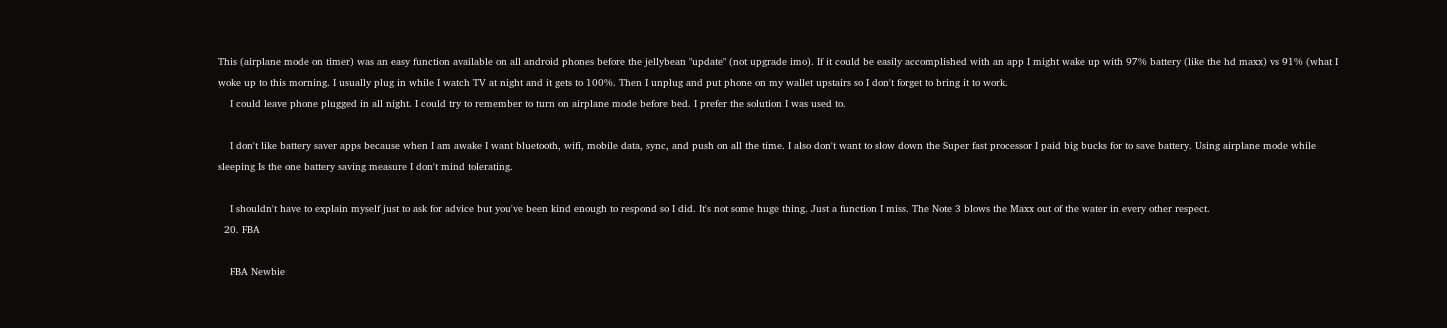This (airplane mode on timer) was an easy function available on all android phones before the jellybean "update" (not upgrade imo). If it could be easily accomplished with an app I might wake up with 97% battery (like the hd maxx) vs 91% (what I woke up to this morning. I usually plug in while I watch TV at night and it gets to 100%. Then I unplug and put phone on my wallet upstairs so I don't forget to bring it to work.
    I could leave phone plugged in all night. I could try to remember to turn on airplane mode before bed. I prefer the solution I was used to.

    I don't like battery saver apps because when I am awake I want bluetooth, wifi, mobile data, sync, and push on all the time. I also don't want to slow down the Super fast processor I paid big bucks for to save battery. Using airplane mode while sleeping Is the one battery saving measure I don't mind tolerating.

    I shouldn't have to explain myself just to ask for advice but you've been kind enough to respond so I did. It's not some huge thing. Just a function I miss. The Note 3 blows the Maxx out of the water in every other respect.
  20. FBA

    FBA Newbie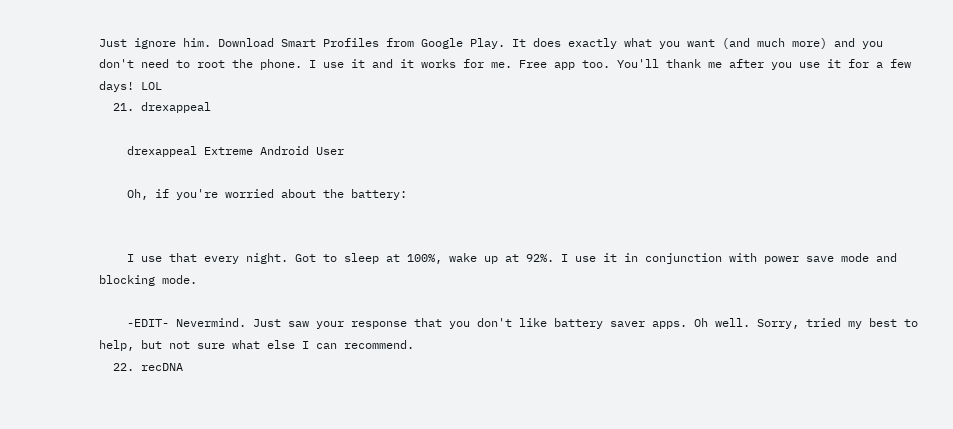Just ignore him. Download Smart Profiles from Google Play. It does exactly what you want (and much more) and you don't need to root the phone. I use it and it works for me. Free app too. You'll thank me after you use it for a few days! LOL
  21. drexappeal

    drexappeal Extreme Android User

    Oh, if you're worried about the battery:


    I use that every night. Got to sleep at 100%, wake up at 92%. I use it in conjunction with power save mode and blocking mode.

    -EDIT- Nevermind. Just saw your response that you don't like battery saver apps. Oh well. Sorry, tried my best to help, but not sure what else I can recommend.
  22. recDNA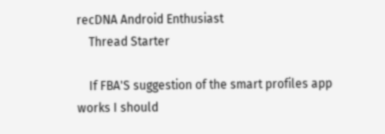recDNA Android Enthusiast
    Thread Starter

    If FBA'S suggestion of the smart profiles app works I should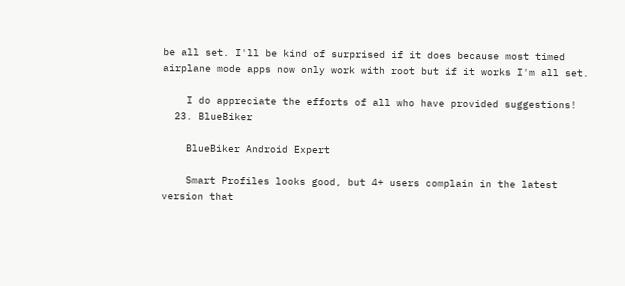be all set. I'll be kind of surprised if it does because most timed airplane mode apps now only work with root but if it works I'm all set.

    I do appreciate the efforts of all who have provided suggestions!
  23. BlueBiker

    BlueBiker Android Expert

    Smart Profiles looks good, but 4+ users complain in the latest version that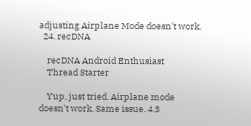adjusting Airplane Mode doesn't work.
  24. recDNA

    recDNA Android Enthusiast
    Thread Starter

    Yup, just tried. Airplane mode doesn't work. Same issue. 4.3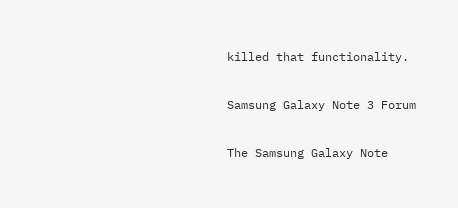killed that functionality.

Samsung Galaxy Note 3 Forum

The Samsung Galaxy Note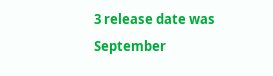3 release date was September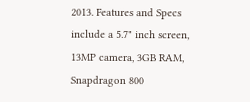2013. Features and Specs include a 5.7" inch screen, 13MP camera, 3GB RAM, Snapdragon 800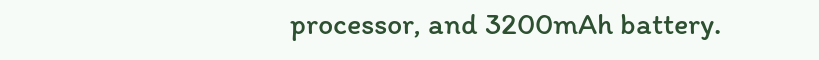processor, and 3200mAh battery.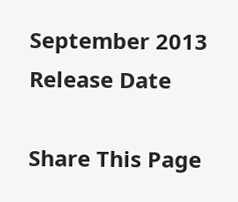September 2013
Release Date

Share This Page